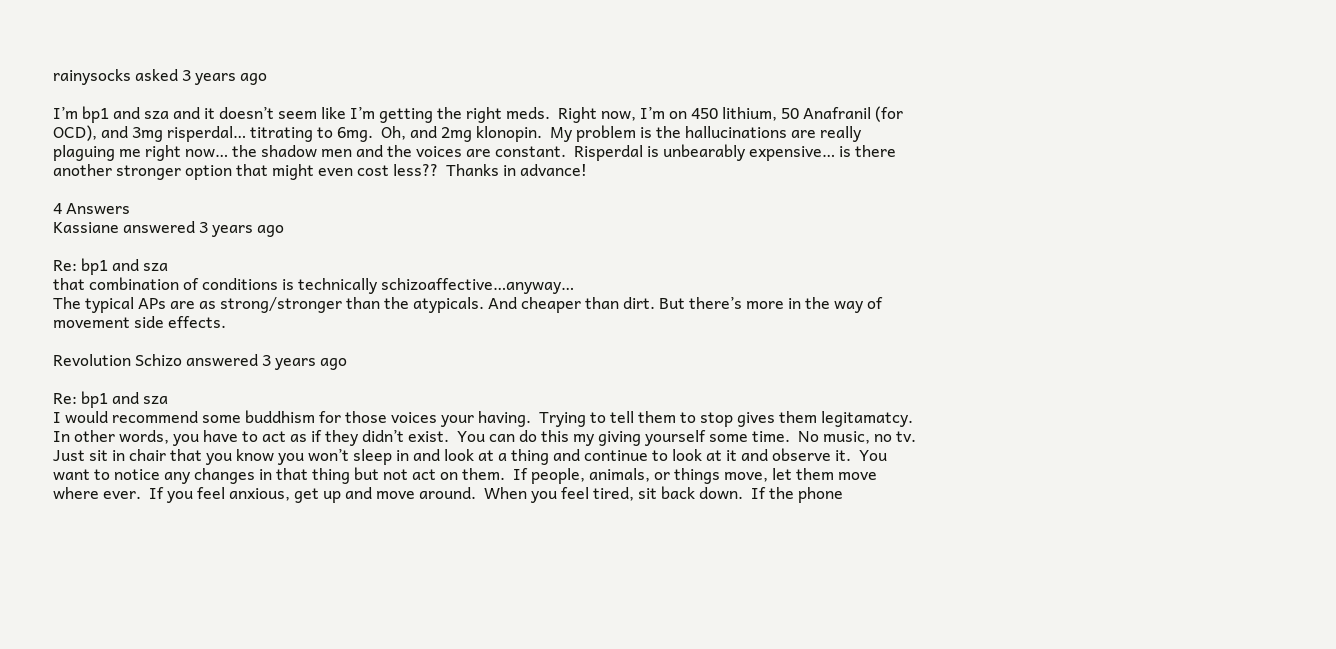rainysocks asked 3 years ago

I’m bp1 and sza and it doesn’t seem like I’m getting the right meds.  Right now, I’m on 450 lithium, 50 Anafranil (for OCD), and 3mg risperdal… titrating to 6mg.  Oh, and 2mg klonopin.  My problem is the hallucinations are really plaguing me right now… the shadow men and the voices are constant.  Risperdal is unbearably expensive… is there another stronger option that might even cost less??  Thanks in advance!

4 Answers
Kassiane answered 3 years ago

Re: bp1 and sza
that combination of conditions is technically schizoaffective…anyway…
The typical APs are as strong/stronger than the atypicals. And cheaper than dirt. But there’s more in the way of movement side effects.

Revolution Schizo answered 3 years ago

Re: bp1 and sza
I would recommend some buddhism for those voices your having.  Trying to tell them to stop gives them legitamatcy.  In other words, you have to act as if they didn’t exist.  You can do this my giving yourself some time.  No music, no tv.  Just sit in chair that you know you won’t sleep in and look at a thing and continue to look at it and observe it.  You want to notice any changes in that thing but not act on them.  If people, animals, or things move, let them move where ever.  If you feel anxious, get up and move around.  When you feel tired, sit back down.  If the phone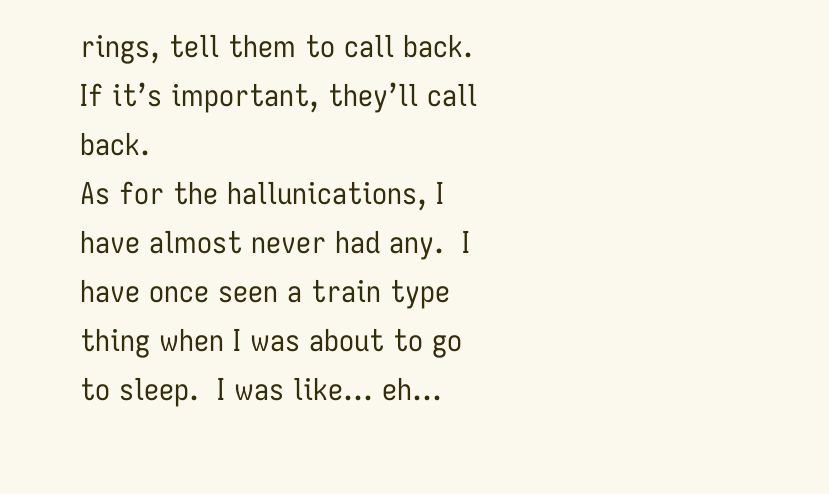rings, tell them to call back.  If it’s important, they’ll call back.
As for the hallunications, I have almost never had any.  I have once seen a train type thing when I was about to go to sleep.  I was like… eh…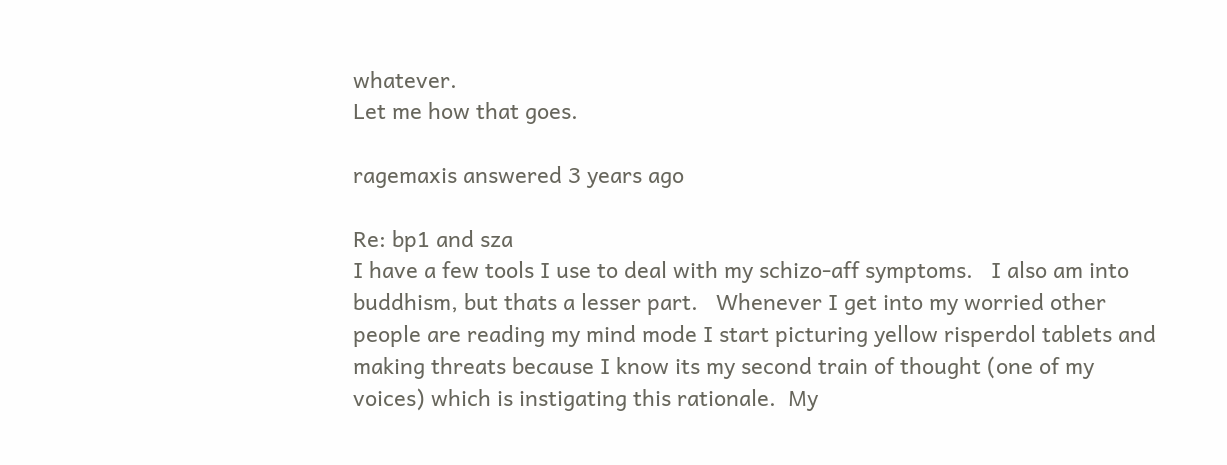whatever.
Let me how that goes.

ragemaxis answered 3 years ago

Re: bp1 and sza
I have a few tools I use to deal with my schizo-aff symptoms.   I also am into buddhism, but thats a lesser part.   Whenever I get into my worried other people are reading my mind mode I start picturing yellow risperdol tablets and making threats because I know its my second train of thought (one of my voices) which is instigating this rationale.  My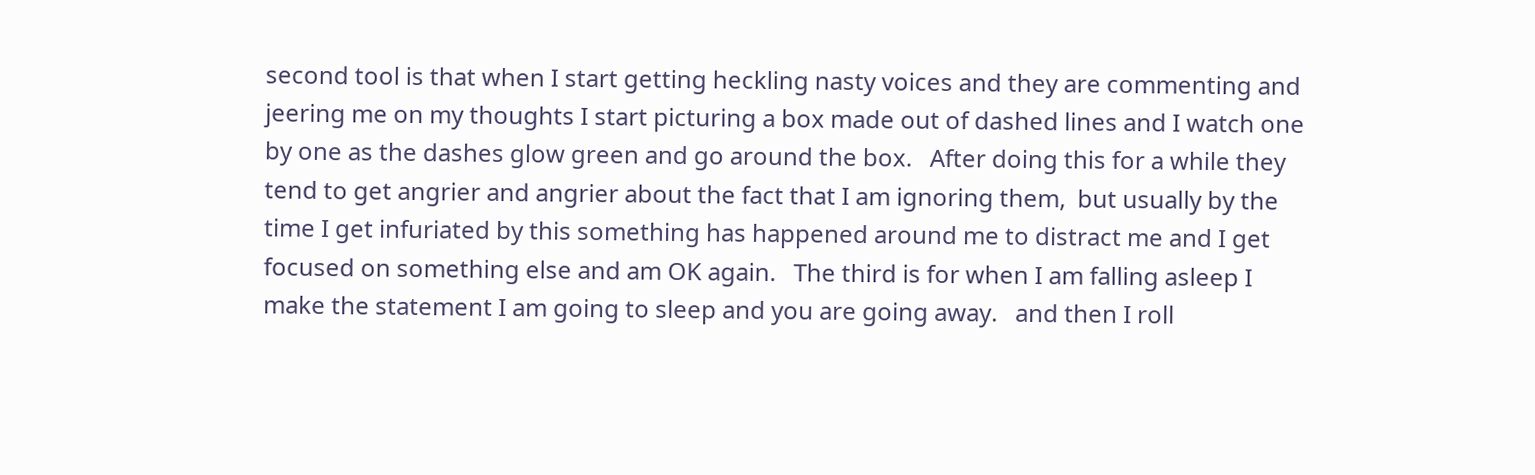second tool is that when I start getting heckling nasty voices and they are commenting and jeering me on my thoughts I start picturing a box made out of dashed lines and I watch one by one as the dashes glow green and go around the box.   After doing this for a while they tend to get angrier and angrier about the fact that I am ignoring them,  but usually by the time I get infuriated by this something has happened around me to distract me and I get focused on something else and am OK again.   The third is for when I am falling asleep I make the statement I am going to sleep and you are going away.   and then I roll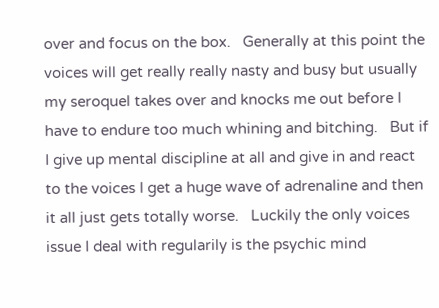over and focus on the box.   Generally at this point the voices will get really really nasty and busy but usually my seroquel takes over and knocks me out before I have to endure too much whining and bitching.   But if I give up mental discipline at all and give in and react to the voices I get a huge wave of adrenaline and then it all just gets totally worse.   Luckily the only voices issue I deal with regularily is the psychic mind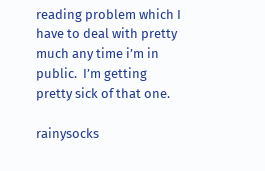reading problem which I have to deal with pretty much any time i’m in public.  I’m getting pretty sick of that one.

rainysocks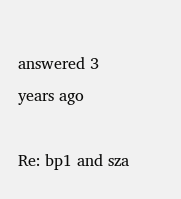answered 3 years ago

Re: bp1 and sza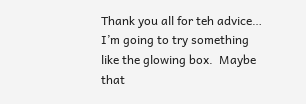Thank you all for teh advice… I’m going to try something like the glowing box.  Maybe that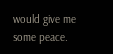would give me some peace.